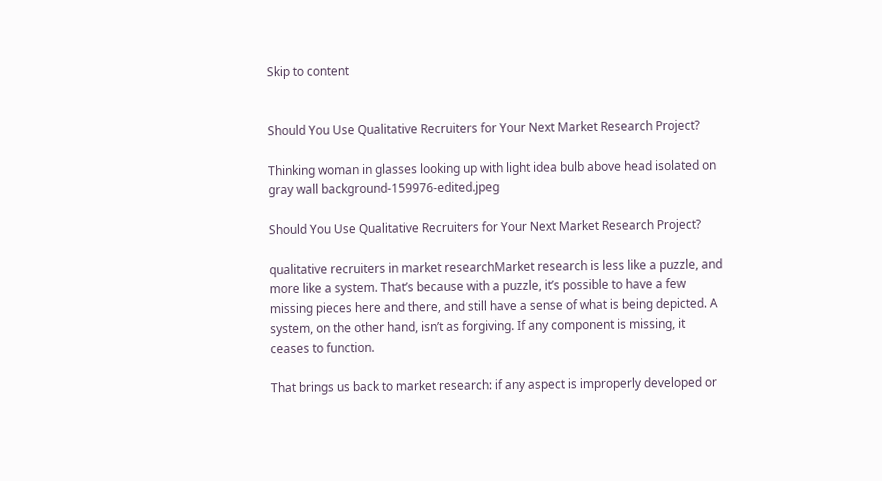Skip to content


Should You Use Qualitative Recruiters for Your Next Market Research Project?

Thinking woman in glasses looking up with light idea bulb above head isolated on gray wall background-159976-edited.jpeg

Should You Use Qualitative Recruiters for Your Next Market Research Project?

qualitative recruiters in market researchMarket research is less like a puzzle, and more like a system. That’s because with a puzzle, it’s possible to have a few missing pieces here and there, and still have a sense of what is being depicted. A system, on the other hand, isn’t as forgiving. If any component is missing, it ceases to function.

That brings us back to market research: if any aspect is improperly developed or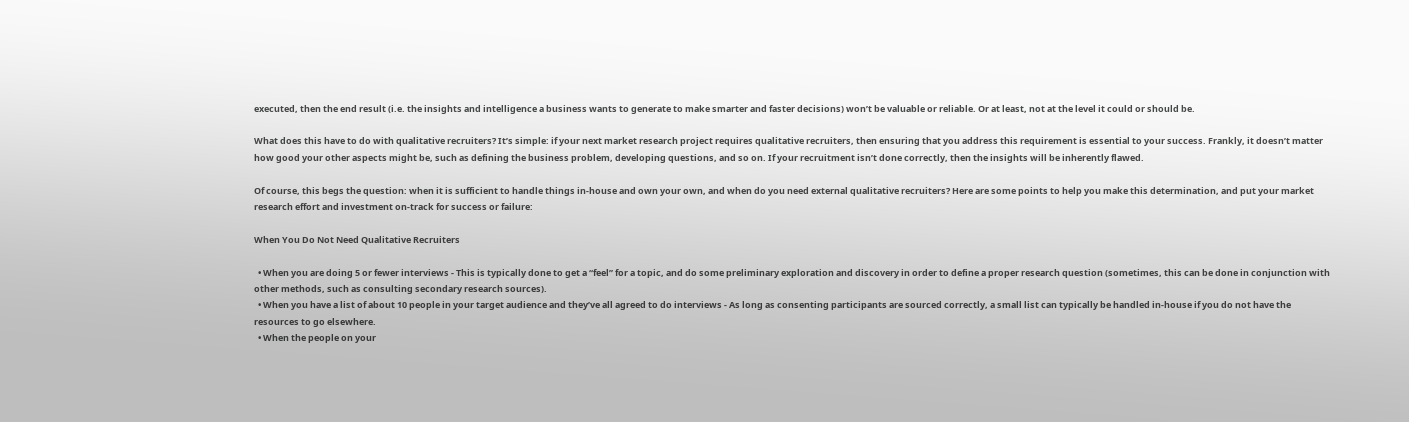executed, then the end result (i.e. the insights and intelligence a business wants to generate to make smarter and faster decisions) won’t be valuable or reliable. Or at least, not at the level it could or should be.

What does this have to do with qualitative recruiters? It’s simple: if your next market research project requires qualitative recruiters, then ensuring that you address this requirement is essential to your success. Frankly, it doesn’t matter how good your other aspects might be, such as defining the business problem, developing questions, and so on. If your recruitment isn’t done correctly, then the insights will be inherently flawed.

Of course, this begs the question: when it is sufficient to handle things in-house and own your own, and when do you need external qualitative recruiters? Here are some points to help you make this determination, and put your market research effort and investment on-track for success or failure:

When You Do Not Need Qualitative Recruiters

  • When you are doing 5 or fewer interviews - This is typically done to get a “feel” for a topic, and do some preliminary exploration and discovery in order to define a proper research question (sometimes, this can be done in conjunction with other methods, such as consulting secondary research sources).
  • When you have a list of about 10 people in your target audience and they’ve all agreed to do interviews - As long as consenting participants are sourced correctly, a small list can typically be handled in-house if you do not have the resources to go elsewhere.
  • When the people on your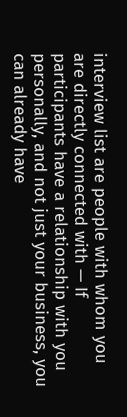interview list are people with whom you are directly connected with — If participants have a relationship with you personally, and not just your business, you can already have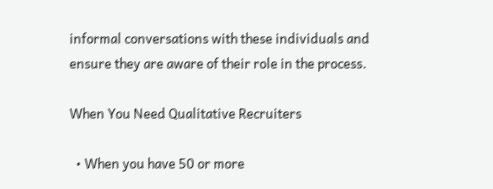informal conversations with these individuals and ensure they are aware of their role in the process.

When You Need Qualitative Recruiters

  • When you have 50 or more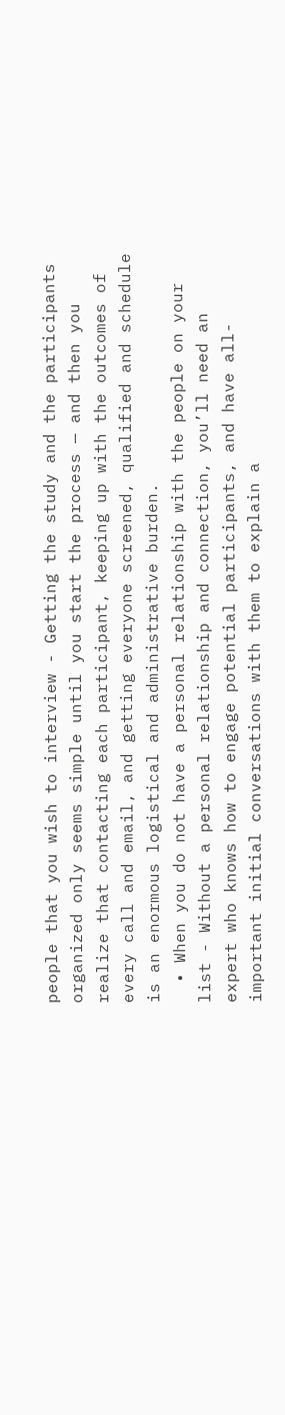people that you wish to interview - Getting the study and the participants organized only seems simple until you start the process — and then you realize that contacting each participant, keeping up with the outcomes of every call and email, and getting everyone screened, qualified and schedule is an enormous logistical and administrative burden.
  • When you do not have a personal relationship with the people on your list - Without a personal relationship and connection, you’ll need an expert who knows how to engage potential participants, and have all-important initial conversations with them to explain a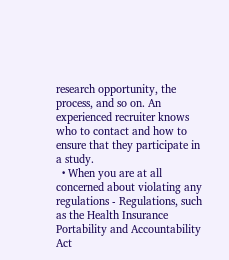research opportunity, the process, and so on. An experienced recruiter knows who to contact and how to ensure that they participate in a study.
  • When you are at all concerned about violating any regulations - Regulations, such as the Health Insurance Portability and Accountability Act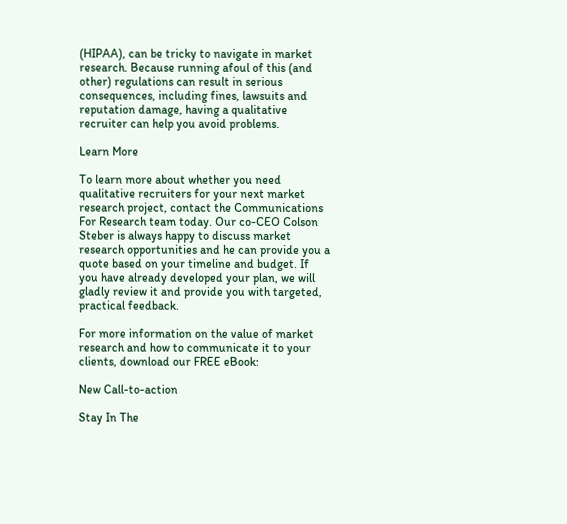(HIPAA), can be tricky to navigate in market research. Because running afoul of this (and other) regulations can result in serious consequences, including fines, lawsuits and reputation damage, having a qualitative recruiter can help you avoid problems.

Learn More

To learn more about whether you need qualitative recruiters for your next market research project, contact the Communications For Research team today. Our co-CEO Colson Steber is always happy to discuss market research opportunities and he can provide you a quote based on your timeline and budget. If you have already developed your plan, we will gladly review it and provide you with targeted, practical feedback.

For more information on the value of market research and how to communicate it to your clients, download our FREE eBook:

New Call-to-action

Stay In The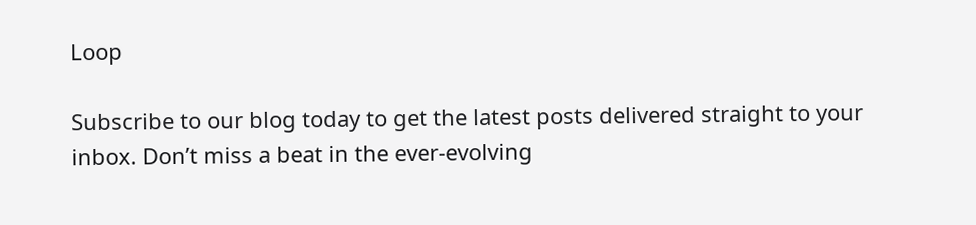Loop

Subscribe to our blog today to get the latest posts delivered straight to your inbox. Don’t miss a beat in the ever-evolving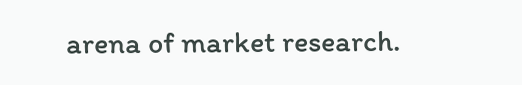arena of market research.